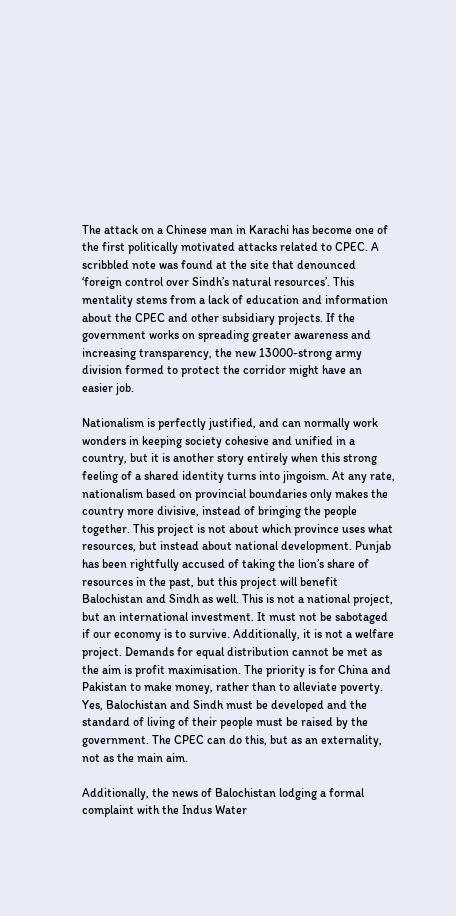The attack on a Chinese man in Karachi has become one of the first politically motivated attacks related to CPEC. A scribbled note was found at the site that denounced ‘foreign control over Sindh’s natural resources’. This mentality stems from a lack of education and information about the CPEC and other subsidiary projects. If the government works on spreading greater awareness and increasing transparency, the new 13000-strong army division formed to protect the corridor might have an easier job.

Nationalism is perfectly justified, and can normally work wonders in keeping society cohesive and unified in a country, but it is another story entirely when this strong feeling of a shared identity turns into jingoism. At any rate, nationalism based on provincial boundaries only makes the country more divisive, instead of bringing the people together. This project is not about which province uses what resources, but instead about national development. Punjab has been rightfully accused of taking the lion’s share of resources in the past, but this project will benefit Balochistan and Sindh as well. This is not a national project, but an international investment. It must not be sabotaged if our economy is to survive. Additionally, it is not a welfare project. Demands for equal distribution cannot be met as the aim is profit maximisation. The priority is for China and Pakistan to make money, rather than to alleviate poverty. Yes, Balochistan and Sindh must be developed and the standard of living of their people must be raised by the government. The CPEC can do this, but as an externality, not as the main aim.

Additionally, the news of Balochistan lodging a formal complaint with the Indus Water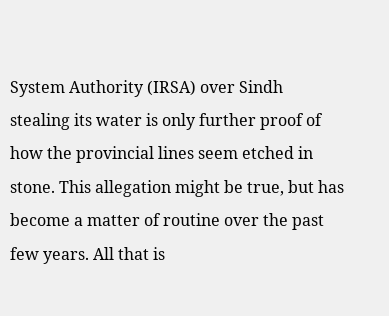System Authority (IRSA) over Sindh stealing its water is only further proof of how the provincial lines seem etched in stone. This allegation might be true, but has become a matter of routine over the past few years. All that is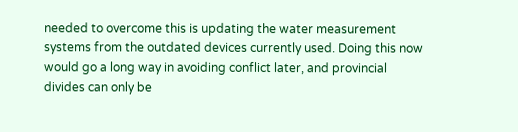needed to overcome this is updating the water measurement systems from the outdated devices currently used. Doing this now would go a long way in avoiding conflict later, and provincial divides can only be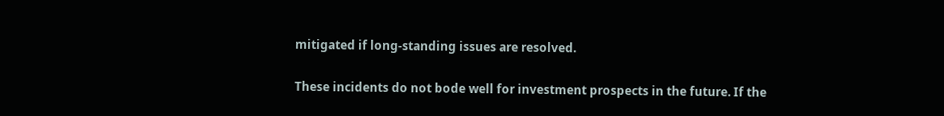mitigated if long-standing issues are resolved.

These incidents do not bode well for investment prospects in the future. If the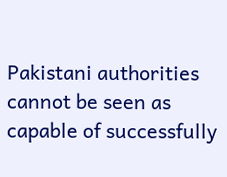Pakistani authorities cannot be seen as capable of successfully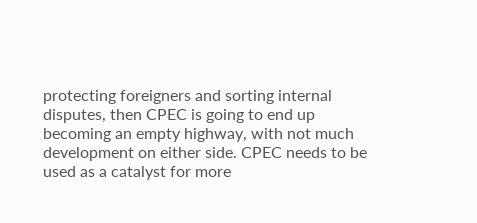protecting foreigners and sorting internal disputes, then CPEC is going to end up becoming an empty highway, with not much development on either side. CPEC needs to be used as a catalyst for more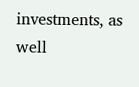investments, as well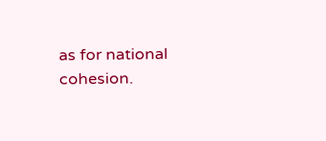as for national cohesion.